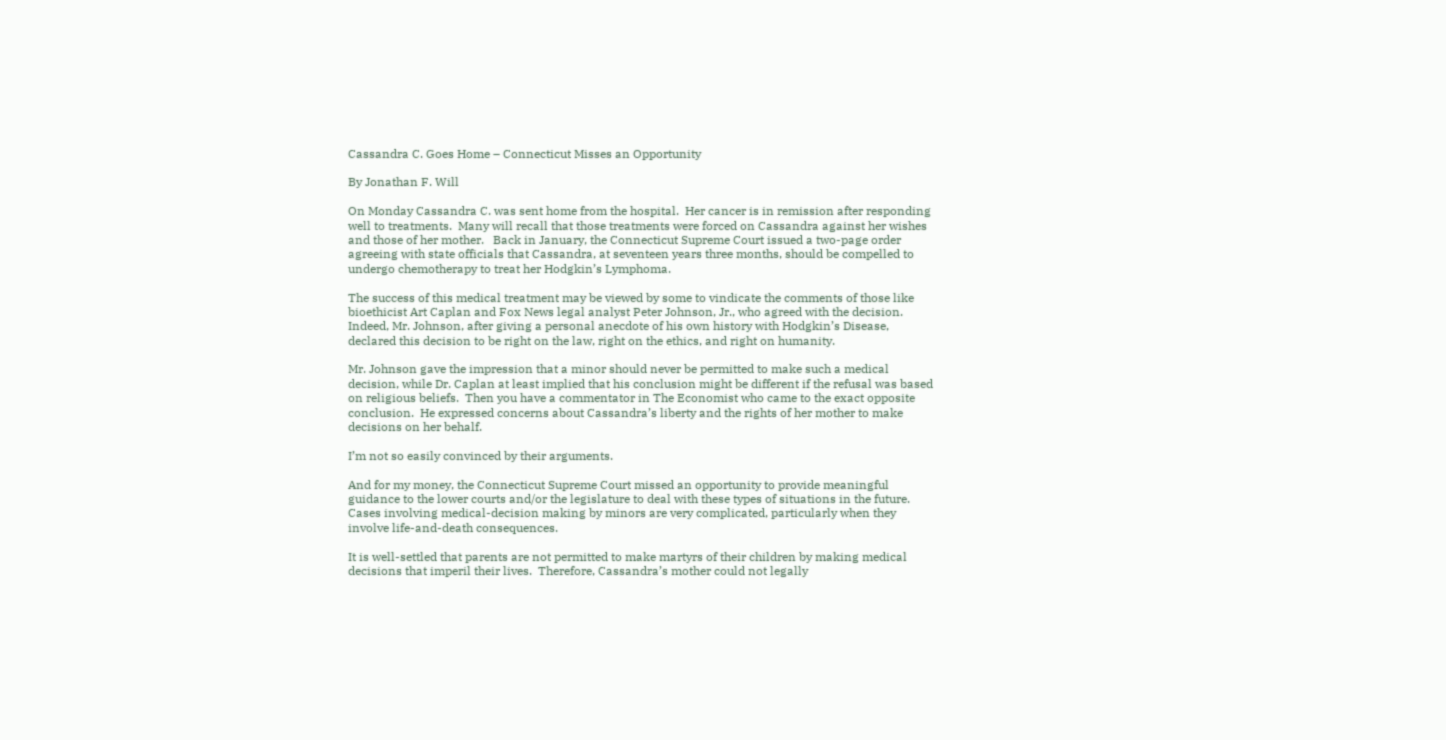Cassandra C. Goes Home – Connecticut Misses an Opportunity

By Jonathan F. Will

On Monday Cassandra C. was sent home from the hospital.  Her cancer is in remission after responding well to treatments.  Many will recall that those treatments were forced on Cassandra against her wishes and those of her mother.   Back in January, the Connecticut Supreme Court issued a two-page order agreeing with state officials that Cassandra, at seventeen years three months, should be compelled to undergo chemotherapy to treat her Hodgkin’s Lymphoma.

The success of this medical treatment may be viewed by some to vindicate the comments of those like bioethicist Art Caplan and Fox News legal analyst Peter Johnson, Jr., who agreed with the decision.  Indeed, Mr. Johnson, after giving a personal anecdote of his own history with Hodgkin’s Disease, declared this decision to be right on the law, right on the ethics, and right on humanity.

Mr. Johnson gave the impression that a minor should never be permitted to make such a medical decision, while Dr. Caplan at least implied that his conclusion might be different if the refusal was based on religious beliefs.  Then you have a commentator in The Economist who came to the exact opposite conclusion.  He expressed concerns about Cassandra’s liberty and the rights of her mother to make decisions on her behalf.

I’m not so easily convinced by their arguments.

And for my money, the Connecticut Supreme Court missed an opportunity to provide meaningful guidance to the lower courts and/or the legislature to deal with these types of situations in the future.   Cases involving medical-decision making by minors are very complicated, particularly when they involve life-and-death consequences.

It is well-settled that parents are not permitted to make martyrs of their children by making medical decisions that imperil their lives.  Therefore, Cassandra’s mother could not legally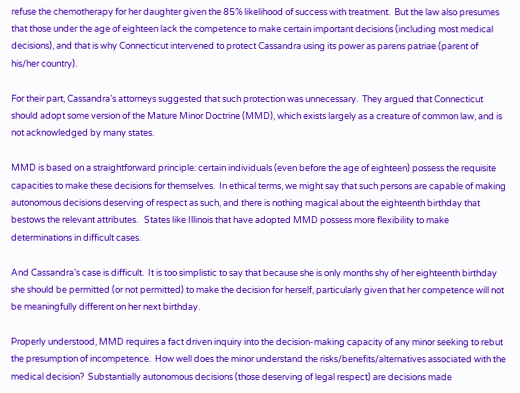refuse the chemotherapy for her daughter given the 85% likelihood of success with treatment.  But the law also presumes that those under the age of eighteen lack the competence to make certain important decisions (including most medical decisions), and that is why Connecticut intervened to protect Cassandra using its power as parens patriae (parent of his/her country).

For their part, Cassandra’s attorneys suggested that such protection was unnecessary.  They argued that Connecticut should adopt some version of the Mature Minor Doctrine (MMD), which exists largely as a creature of common law, and is not acknowledged by many states.

MMD is based on a straightforward principle: certain individuals (even before the age of eighteen) possess the requisite capacities to make these decisions for themselves.  In ethical terms, we might say that such persons are capable of making autonomous decisions deserving of respect as such, and there is nothing magical about the eighteenth birthday that bestows the relevant attributes.   States like Illinois that have adopted MMD possess more flexibility to make determinations in difficult cases.

And Cassandra’s case is difficult.  It is too simplistic to say that because she is only months shy of her eighteenth birthday she should be permitted (or not permitted) to make the decision for herself, particularly given that her competence will not be meaningfully different on her next birthday.

Properly understood, MMD requires a fact driven inquiry into the decision-making capacity of any minor seeking to rebut the presumption of incompetence.  How well does the minor understand the risks/benefits/alternatives associated with the medical decision?  Substantially autonomous decisions (those deserving of legal respect) are decisions made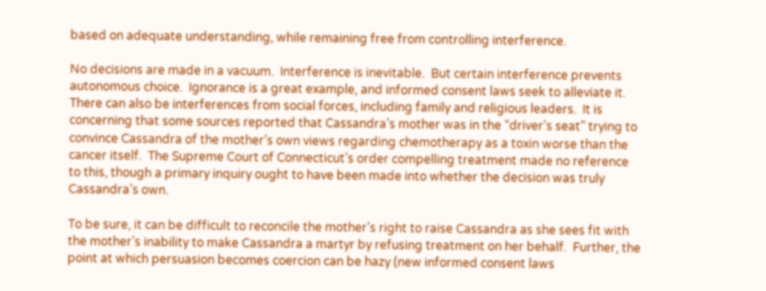based on adequate understanding, while remaining free from controlling interference.

No decisions are made in a vacuum.  Interference is inevitable.  But certain interference prevents autonomous choice.  Ignorance is a great example, and informed consent laws seek to alleviate it.  There can also be interferences from social forces, including family and religious leaders.  It is concerning that some sources reported that Cassandra’s mother was in the “driver’s seat” trying to convince Cassandra of the mother’s own views regarding chemotherapy as a toxin worse than the cancer itself.  The Supreme Court of Connecticut’s order compelling treatment made no reference to this, though a primary inquiry ought to have been made into whether the decision was truly Cassandra’s own.

To be sure, it can be difficult to reconcile the mother’s right to raise Cassandra as she sees fit with the mother’s inability to make Cassandra a martyr by refusing treatment on her behalf.  Further, the point at which persuasion becomes coercion can be hazy (new informed consent laws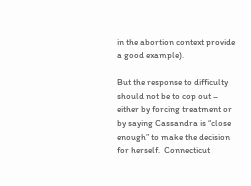in the abortion context provide a good example).

But the response to difficulty should not be to cop out – either by forcing treatment or by saying Cassandra is “close enough” to make the decision for herself.  Connecticut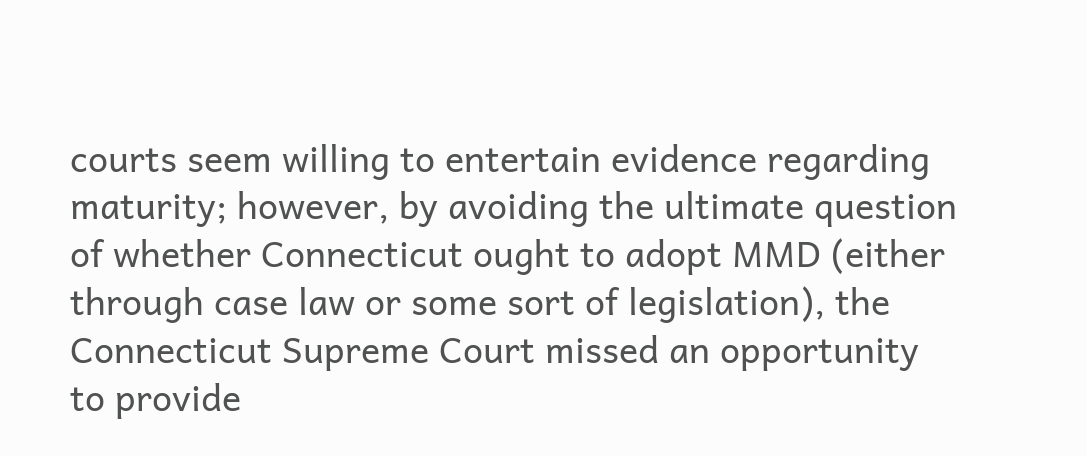courts seem willing to entertain evidence regarding maturity; however, by avoiding the ultimate question of whether Connecticut ought to adopt MMD (either through case law or some sort of legislation), the Connecticut Supreme Court missed an opportunity to provide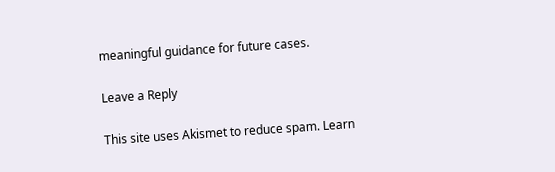meaningful guidance for future cases.

Leave a Reply

This site uses Akismet to reduce spam. Learn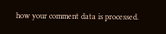how your comment data is processed.